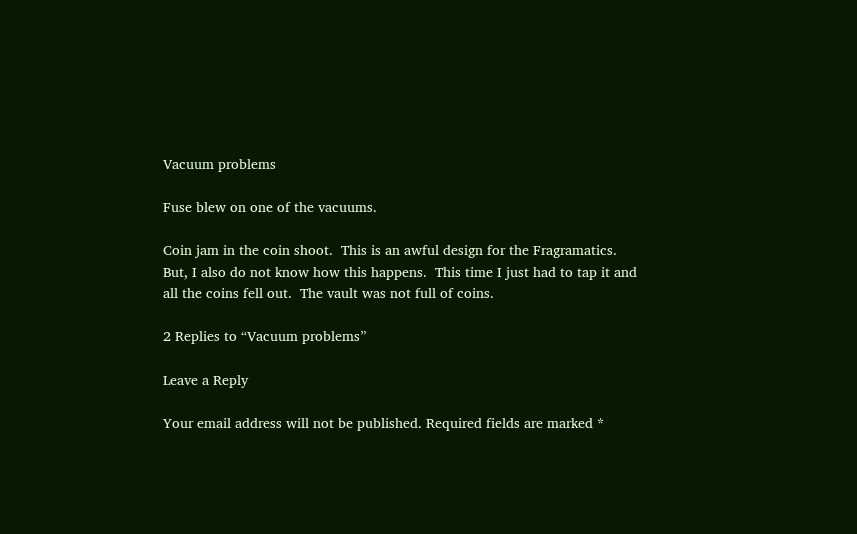Vacuum problems

Fuse blew on one of the vacuums.

Coin jam in the coin shoot.  This is an awful design for the Fragramatics.  But, I also do not know how this happens.  This time I just had to tap it and all the coins fell out.  The vault was not full of coins.

2 Replies to “Vacuum problems”

Leave a Reply

Your email address will not be published. Required fields are marked *